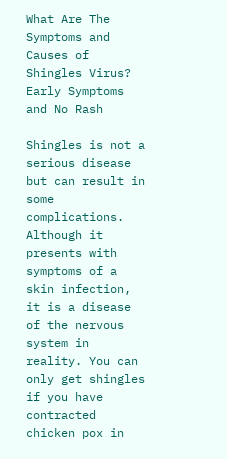What Are The Symptoms and Causes of Shingles Virus? Early Symptoms and No Rash

Shingles is not a serious disease but can result in some complications. Although it presents with symptoms of a skin infection, it is a disease of the nervous system in reality. You can only get shingles if you have contracted chicken pox in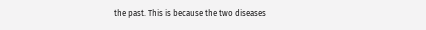the past. This is because the two diseases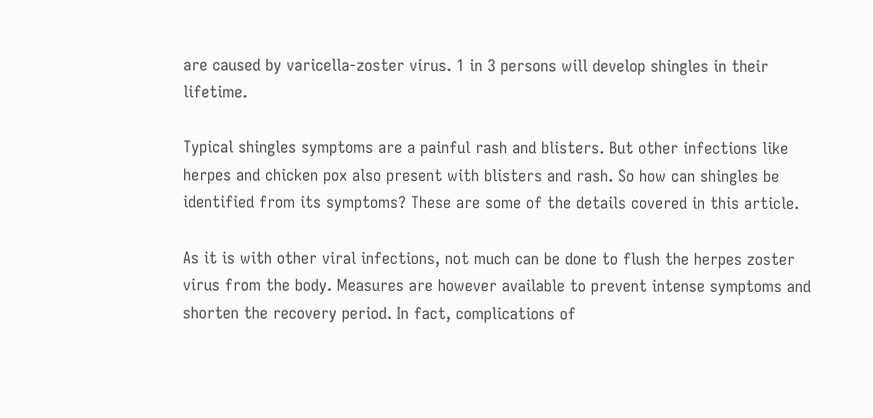are caused by varicella-zoster virus. 1 in 3 persons will develop shingles in their lifetime.

Typical shingles symptoms are a painful rash and blisters. But other infections like herpes and chicken pox also present with blisters and rash. So how can shingles be identified from its symptoms? These are some of the details covered in this article.

As it is with other viral infections, not much can be done to flush the herpes zoster virus from the body. Measures are however available to prevent intense symptoms and shorten the recovery period. In fact, complications of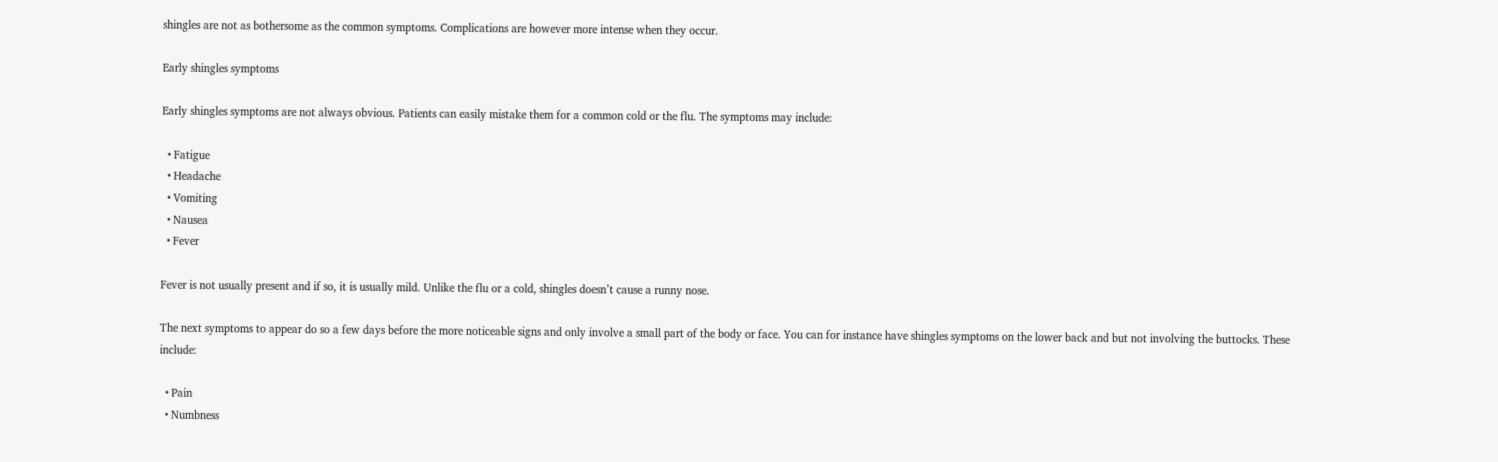shingles are not as bothersome as the common symptoms. Complications are however more intense when they occur.

Early shingles symptoms

Early shingles symptoms are not always obvious. Patients can easily mistake them for a common cold or the flu. The symptoms may include:

  • Fatigue
  • Headache
  • Vomiting
  • Nausea
  • Fever

Fever is not usually present and if so, it is usually mild. Unlike the flu or a cold, shingles doesn’t cause a runny nose.

The next symptoms to appear do so a few days before the more noticeable signs and only involve a small part of the body or face. You can for instance have shingles symptoms on the lower back and but not involving the buttocks. These include:

  • Pain
  • Numbness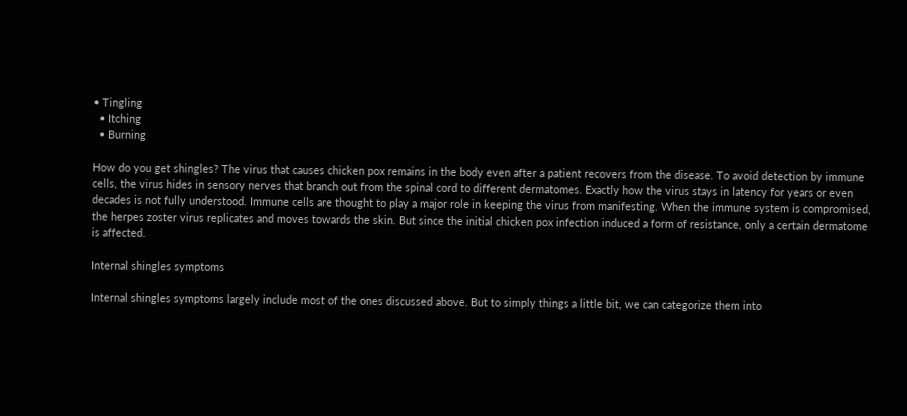• Tingling
  • Itching
  • Burning

How do you get shingles? The virus that causes chicken pox remains in the body even after a patient recovers from the disease. To avoid detection by immune cells, the virus hides in sensory nerves that branch out from the spinal cord to different dermatomes. Exactly how the virus stays in latency for years or even decades is not fully understood. Immune cells are thought to play a major role in keeping the virus from manifesting. When the immune system is compromised, the herpes zoster virus replicates and moves towards the skin. But since the initial chicken pox infection induced a form of resistance, only a certain dermatome is affected.

Internal shingles symptoms

Internal shingles symptoms largely include most of the ones discussed above. But to simply things a little bit, we can categorize them into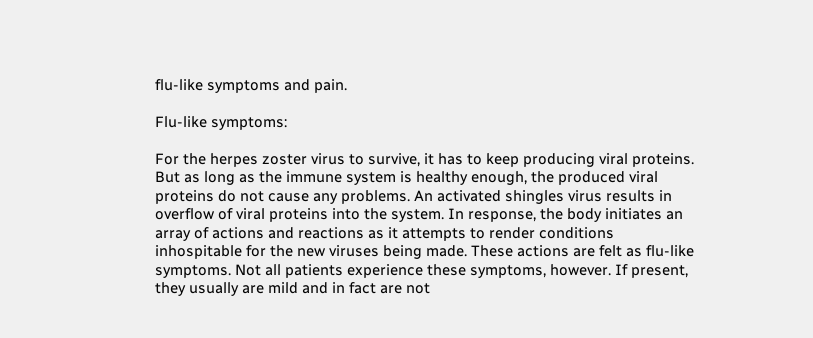flu-like symptoms and pain.

Flu-like symptoms:

For the herpes zoster virus to survive, it has to keep producing viral proteins. But as long as the immune system is healthy enough, the produced viral proteins do not cause any problems. An activated shingles virus results in overflow of viral proteins into the system. In response, the body initiates an array of actions and reactions as it attempts to render conditions inhospitable for the new viruses being made. These actions are felt as flu-like symptoms. Not all patients experience these symptoms, however. If present, they usually are mild and in fact are not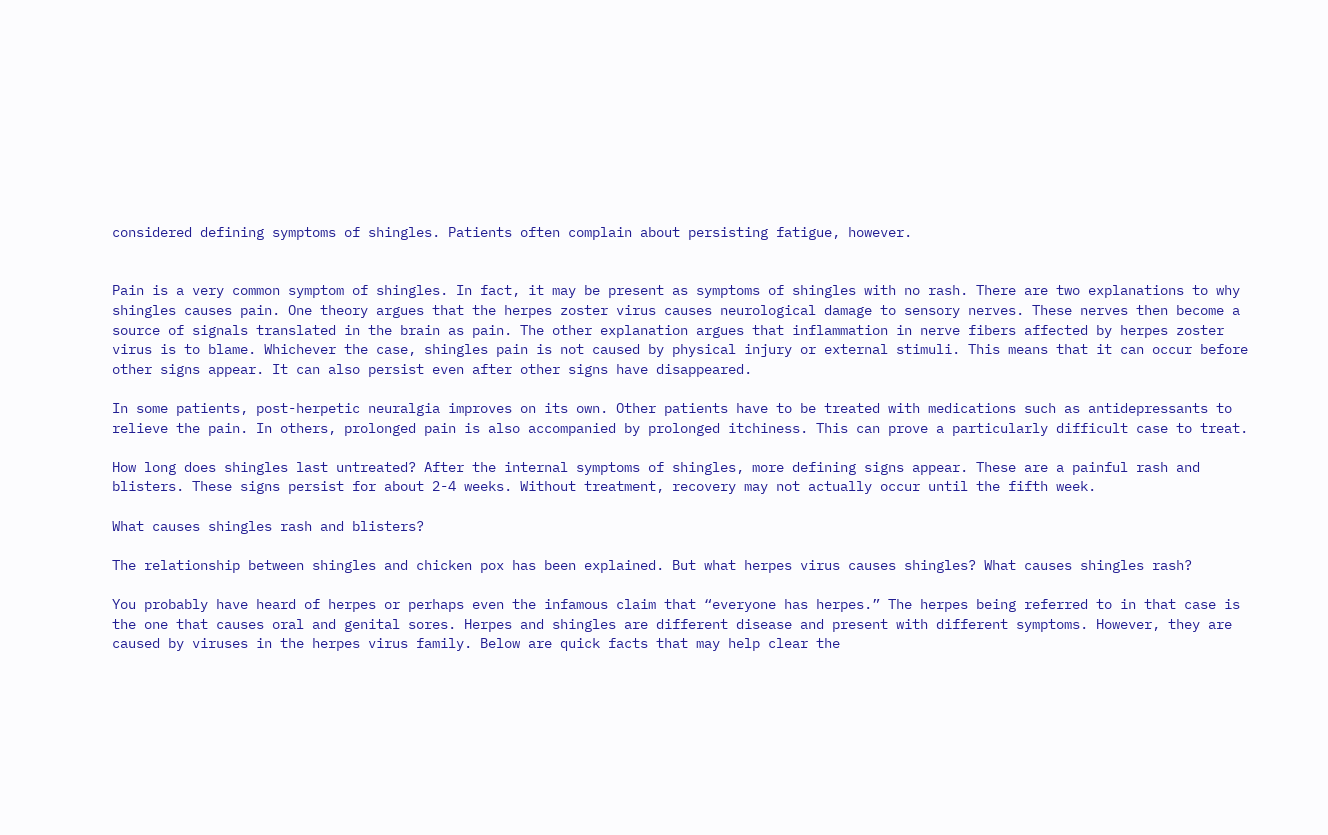considered defining symptoms of shingles. Patients often complain about persisting fatigue, however.


Pain is a very common symptom of shingles. In fact, it may be present as symptoms of shingles with no rash. There are two explanations to why shingles causes pain. One theory argues that the herpes zoster virus causes neurological damage to sensory nerves. These nerves then become a source of signals translated in the brain as pain. The other explanation argues that inflammation in nerve fibers affected by herpes zoster virus is to blame. Whichever the case, shingles pain is not caused by physical injury or external stimuli. This means that it can occur before other signs appear. It can also persist even after other signs have disappeared.

In some patients, post-herpetic neuralgia improves on its own. Other patients have to be treated with medications such as antidepressants to relieve the pain. In others, prolonged pain is also accompanied by prolonged itchiness. This can prove a particularly difficult case to treat.

How long does shingles last untreated? After the internal symptoms of shingles, more defining signs appear. These are a painful rash and blisters. These signs persist for about 2-4 weeks. Without treatment, recovery may not actually occur until the fifth week.

What causes shingles rash and blisters?

The relationship between shingles and chicken pox has been explained. But what herpes virus causes shingles? What causes shingles rash?

You probably have heard of herpes or perhaps even the infamous claim that “everyone has herpes.” The herpes being referred to in that case is the one that causes oral and genital sores. Herpes and shingles are different disease and present with different symptoms. However, they are caused by viruses in the herpes virus family. Below are quick facts that may help clear the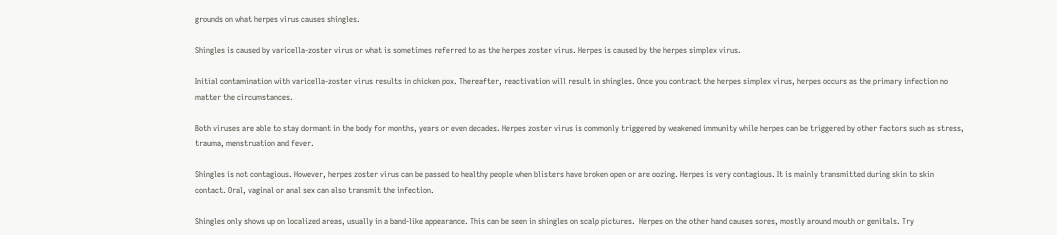grounds on what herpes virus causes shingles.

Shingles is caused by varicella-zoster virus or what is sometimes referred to as the herpes zoster virus. Herpes is caused by the herpes simplex virus.

Initial contamination with varicella-zoster virus results in chicken pox. Thereafter, reactivation will result in shingles. Once you contract the herpes simplex virus, herpes occurs as the primary infection no matter the circumstances.

Both viruses are able to stay dormant in the body for months, years or even decades. Herpes zoster virus is commonly triggered by weakened immunity while herpes can be triggered by other factors such as stress, trauma, menstruation and fever.

Shingles is not contagious. However, herpes zoster virus can be passed to healthy people when blisters have broken open or are oozing. Herpes is very contagious. It is mainly transmitted during skin to skin contact. Oral, vaginal or anal sex can also transmit the infection.

Shingles only shows up on localized areas, usually in a band-like appearance. This can be seen in shingles on scalp pictures.  Herpes on the other hand causes sores, mostly around mouth or genitals. Try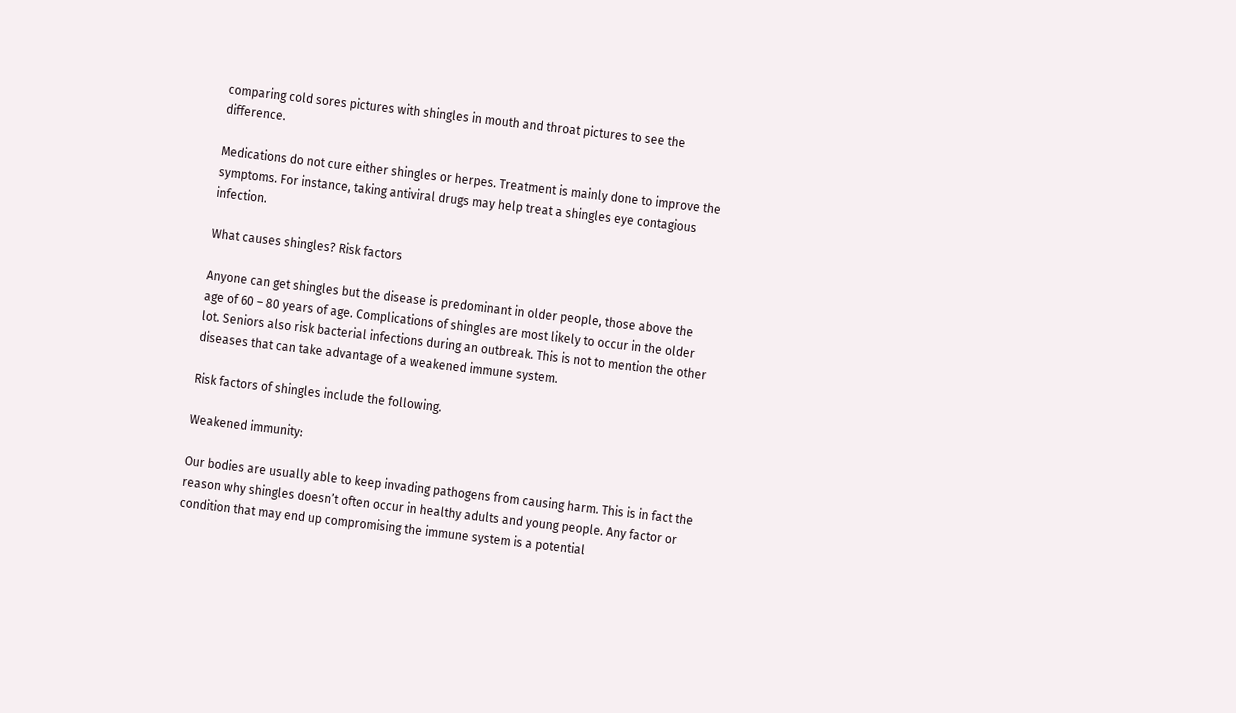comparing cold sores pictures with shingles in mouth and throat pictures to see the difference.

Medications do not cure either shingles or herpes. Treatment is mainly done to improve the symptoms. For instance, taking antiviral drugs may help treat a shingles eye contagious infection.

What causes shingles? Risk factors

Anyone can get shingles but the disease is predominant in older people, those above the age of 60 – 80 years of age. Complications of shingles are most likely to occur in the older lot. Seniors also risk bacterial infections during an outbreak. This is not to mention the other diseases that can take advantage of a weakened immune system.

Risk factors of shingles include the following.

Weakened immunity:

Our bodies are usually able to keep invading pathogens from causing harm. This is in fact the reason why shingles doesn’t often occur in healthy adults and young people. Any factor or condition that may end up compromising the immune system is a potential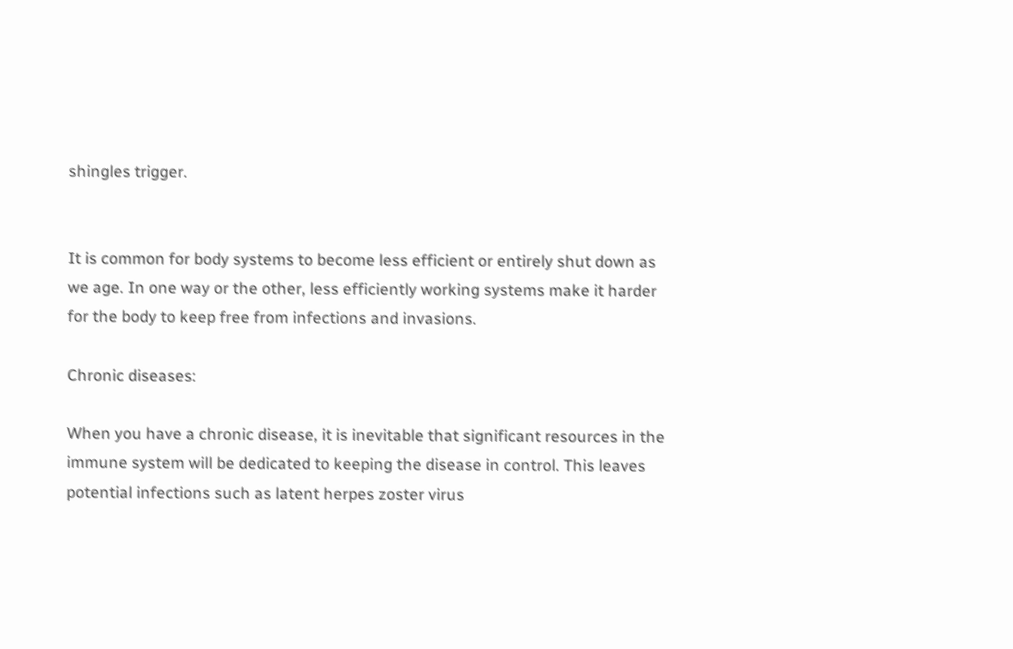shingles trigger.


It is common for body systems to become less efficient or entirely shut down as we age. In one way or the other, less efficiently working systems make it harder for the body to keep free from infections and invasions.

Chronic diseases:

When you have a chronic disease, it is inevitable that significant resources in the immune system will be dedicated to keeping the disease in control. This leaves potential infections such as latent herpes zoster virus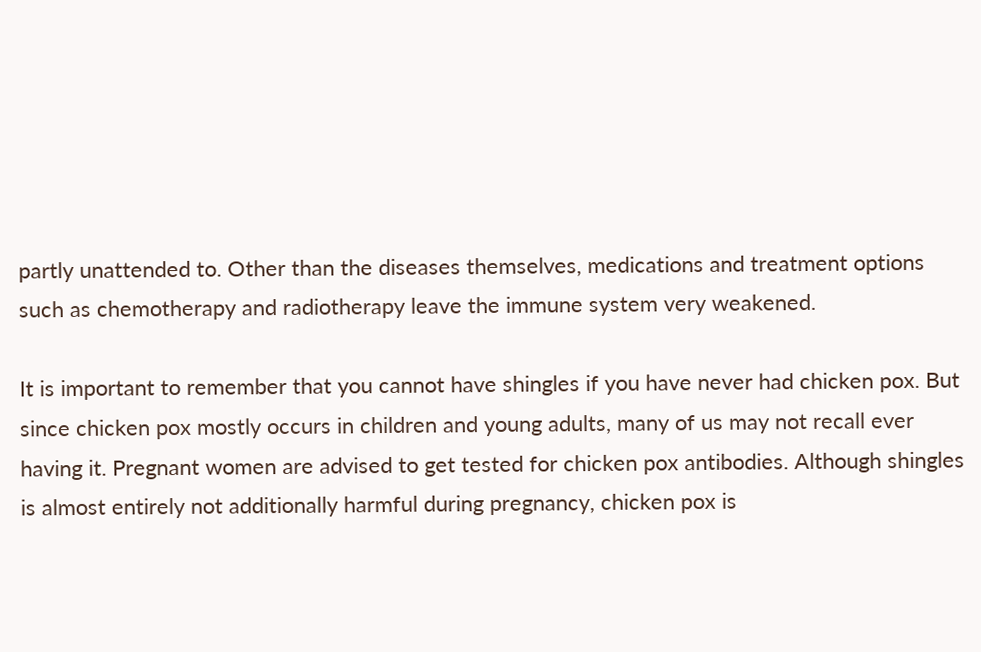partly unattended to. Other than the diseases themselves, medications and treatment options such as chemotherapy and radiotherapy leave the immune system very weakened.

It is important to remember that you cannot have shingles if you have never had chicken pox. But since chicken pox mostly occurs in children and young adults, many of us may not recall ever having it. Pregnant women are advised to get tested for chicken pox antibodies. Although shingles is almost entirely not additionally harmful during pregnancy, chicken pox is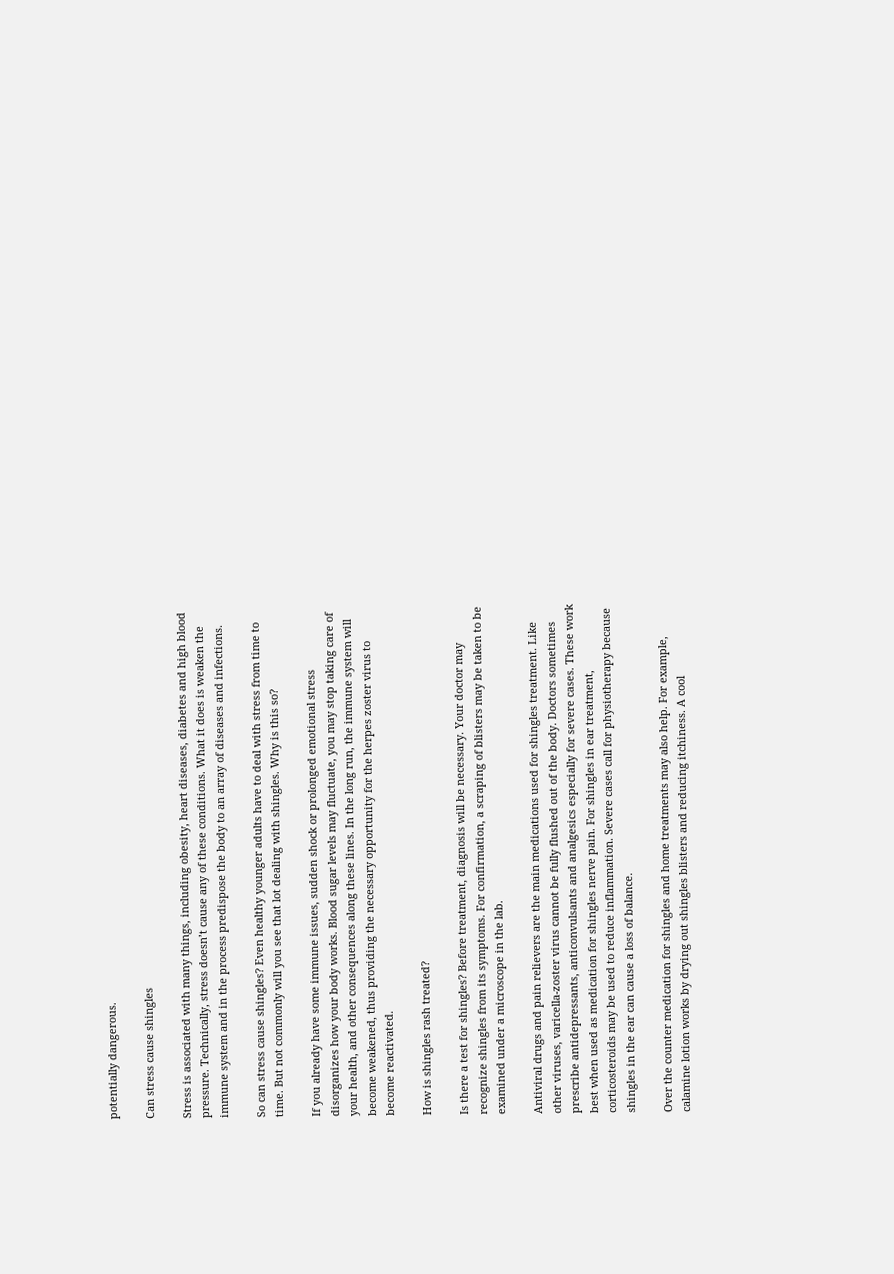potentially dangerous.

Can stress cause shingles

Stress is associated with many things, including obesity, heart diseases, diabetes and high blood pressure. Technically, stress doesn’t cause any of these conditions. What it does is weaken the immune system and in the process predispose the body to an array of diseases and infections.

So can stress cause shingles? Even healthy younger adults have to deal with stress from time to time. But not commonly will you see that lot dealing with shingles. Why is this so?

If you already have some immune issues, sudden shock or prolonged emotional stress disorganizes how your body works. Blood sugar levels may fluctuate, you may stop taking care of your health, and other consequences along these lines. In the long run, the immune system will become weakened, thus providing the necessary opportunity for the herpes zoster virus to become reactivated.

How is shingles rash treated?

Is there a test for shingles? Before treatment, diagnosis will be necessary. Your doctor may recognize shingles from its symptoms. For confirmation, a scraping of blisters may be taken to be examined under a microscope in the lab.

Antiviral drugs and pain relievers are the main medications used for shingles treatment. Like other viruses, varicella-zoster virus cannot be fully flushed out of the body. Doctors sometimes prescribe antidepressants, anticonvulsants and analgesics especially for severe cases. These work best when used as medication for shingles nerve pain. For shingles in ear treatment, corticosteroids may be used to reduce inflammation. Severe cases call for physiotherapy because shingles in the ear can cause a loss of balance.

Over the counter medication for shingles and home treatments may also help. For example, calamine lotion works by drying out shingles blisters and reducing itchiness. A cool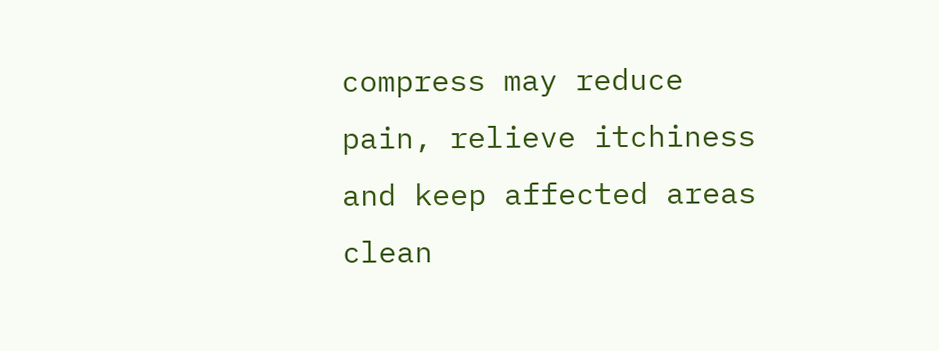compress may reduce pain, relieve itchiness and keep affected areas clean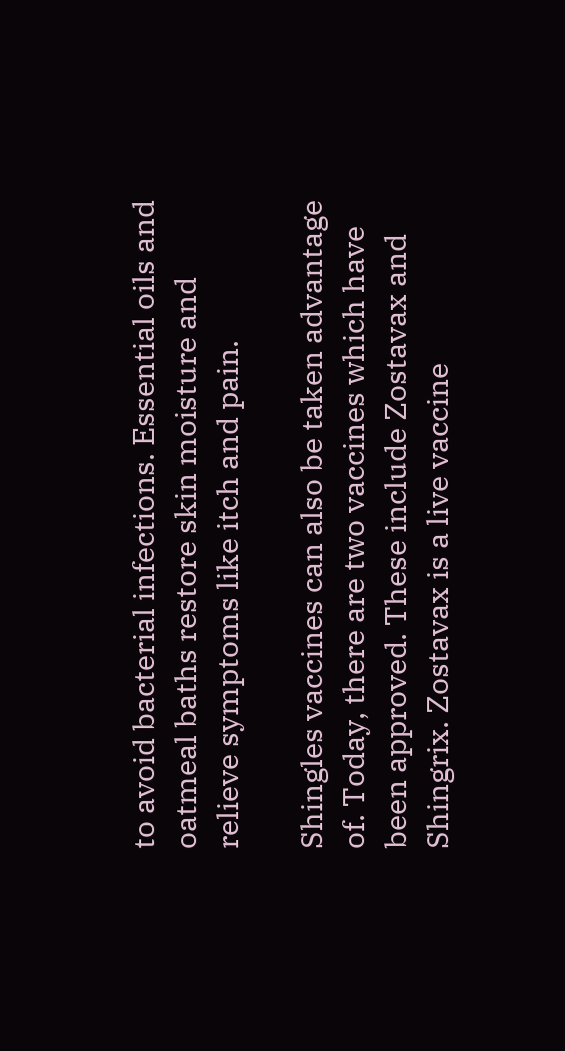to avoid bacterial infections. Essential oils and oatmeal baths restore skin moisture and relieve symptoms like itch and pain.

Shingles vaccines can also be taken advantage of. Today, there are two vaccines which have been approved. These include Zostavax and Shingrix. Zostavax is a live vaccine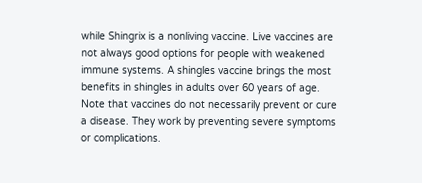while Shingrix is a nonliving vaccine. Live vaccines are not always good options for people with weakened immune systems. A shingles vaccine brings the most benefits in shingles in adults over 60 years of age. Note that vaccines do not necessarily prevent or cure a disease. They work by preventing severe symptoms or complications.